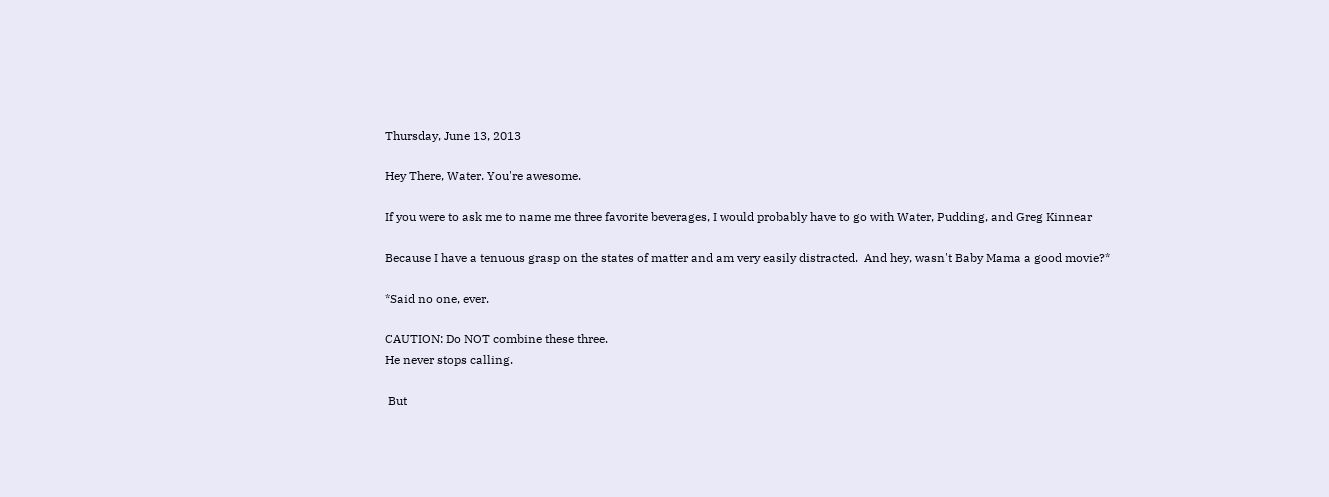Thursday, June 13, 2013

Hey There, Water. You're awesome.

If you were to ask me to name me three favorite beverages, I would probably have to go with Water, Pudding, and Greg Kinnear

Because I have a tenuous grasp on the states of matter and am very easily distracted.  And hey, wasn't Baby Mama a good movie?*

*Said no one, ever.

CAUTION: Do NOT combine these three.
He never stops calling.

 But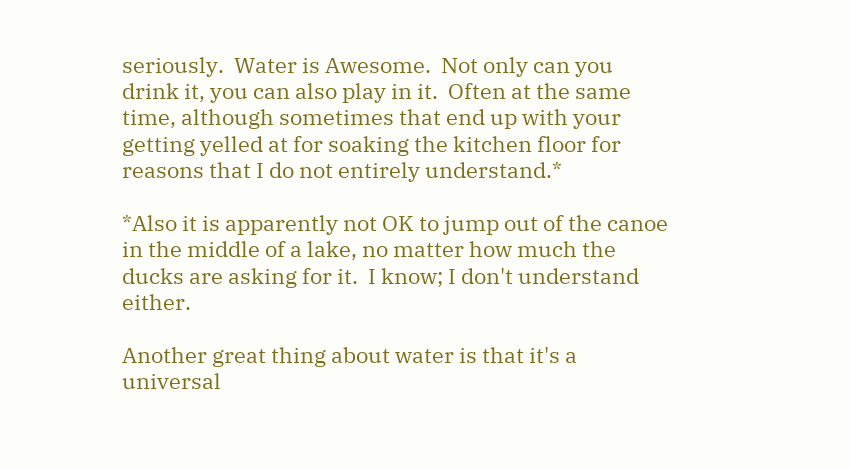seriously.  Water is Awesome.  Not only can you drink it, you can also play in it.  Often at the same time, although sometimes that end up with your getting yelled at for soaking the kitchen floor for reasons that I do not entirely understand.*

*Also it is apparently not OK to jump out of the canoe in the middle of a lake, no matter how much the ducks are asking for it.  I know; I don't understand either.

Another great thing about water is that it's a universal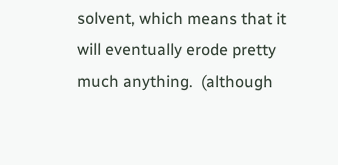solvent, which means that it will eventually erode pretty much anything.  (although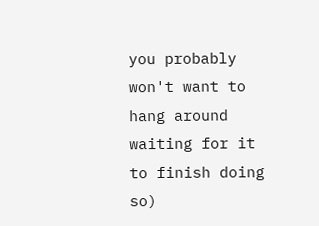you probably won't want to hang around waiting for it to finish doing so)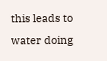this leads to water doing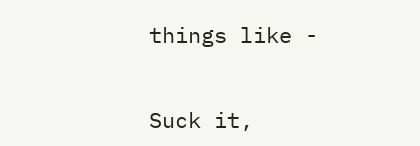things like -


Suck it,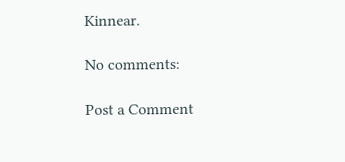Kinnear.

No comments:

Post a Comment